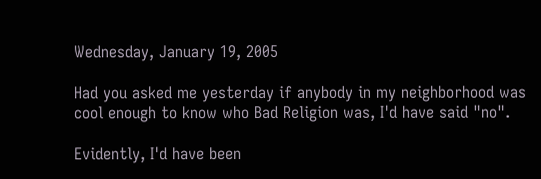Wednesday, January 19, 2005

Had you asked me yesterday if anybody in my neighborhood was cool enough to know who Bad Religion was, I'd have said "no".

Evidently, I'd have been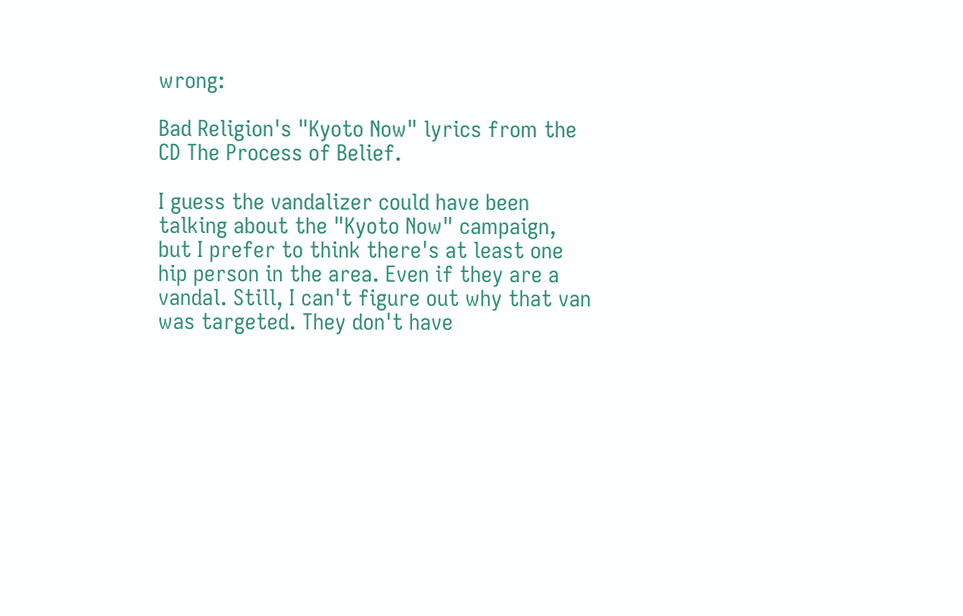wrong:

Bad Religion's "Kyoto Now" lyrics from the CD The Process of Belief.

I guess the vandalizer could have been talking about the "Kyoto Now" campaign, but I prefer to think there's at least one hip person in the area. Even if they are a vandal. Still, I can't figure out why that van was targeted. They don't have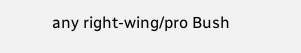any right-wing/pro Bush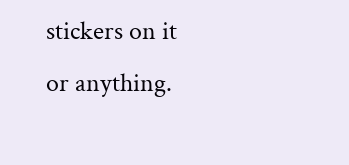stickers on it or anything.